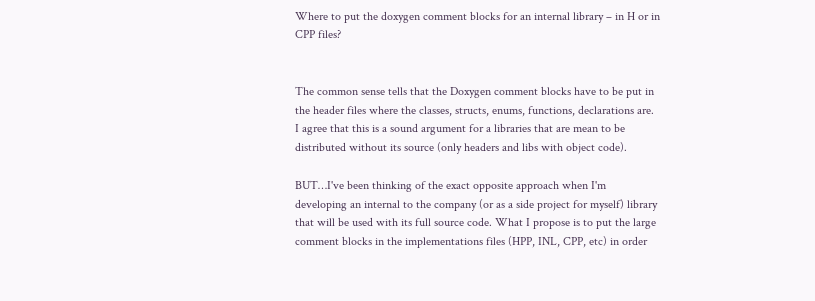Where to put the doxygen comment blocks for an internal library – in H or in CPP files?


The common sense tells that the Doxygen comment blocks have to be put in the header files where the classes, structs, enums, functions, declarations are. I agree that this is a sound argument for a libraries that are mean to be distributed without its source (only headers and libs with object code).

BUT…I've been thinking of the exact opposite approach when I'm developing an internal to the company (or as a side project for myself) library that will be used with its full source code. What I propose is to put the large comment blocks in the implementations files (HPP, INL, CPP, etc) in order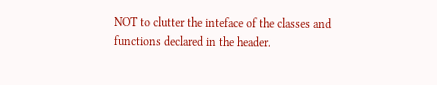NOT to clutter the inteface of the classes and functions declared in the header.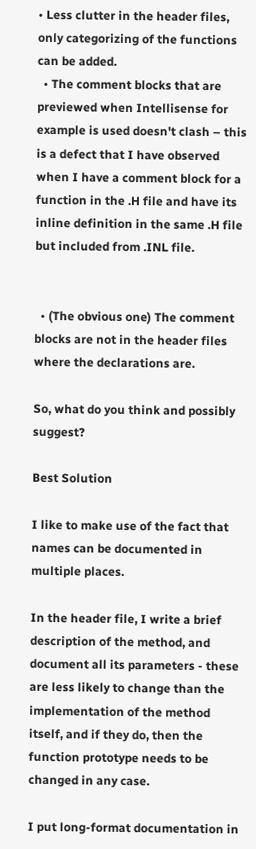• Less clutter in the header files, only categorizing of the functions can be added.
  • The comment blocks that are previewed when Intellisense for example is used doesn't clash – this is a defect that I have observed when I have a comment block for a function in the .H file and have its inline definition in the same .H file but included from .INL file.


  • (The obvious one) The comment blocks are not in the header files where the declarations are.

So, what do you think and possibly suggest?

Best Solution

I like to make use of the fact that names can be documented in multiple places.

In the header file, I write a brief description of the method, and document all its parameters - these are less likely to change than the implementation of the method itself, and if they do, then the function prototype needs to be changed in any case.

I put long-format documentation in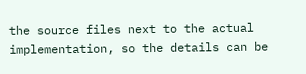the source files next to the actual implementation, so the details can be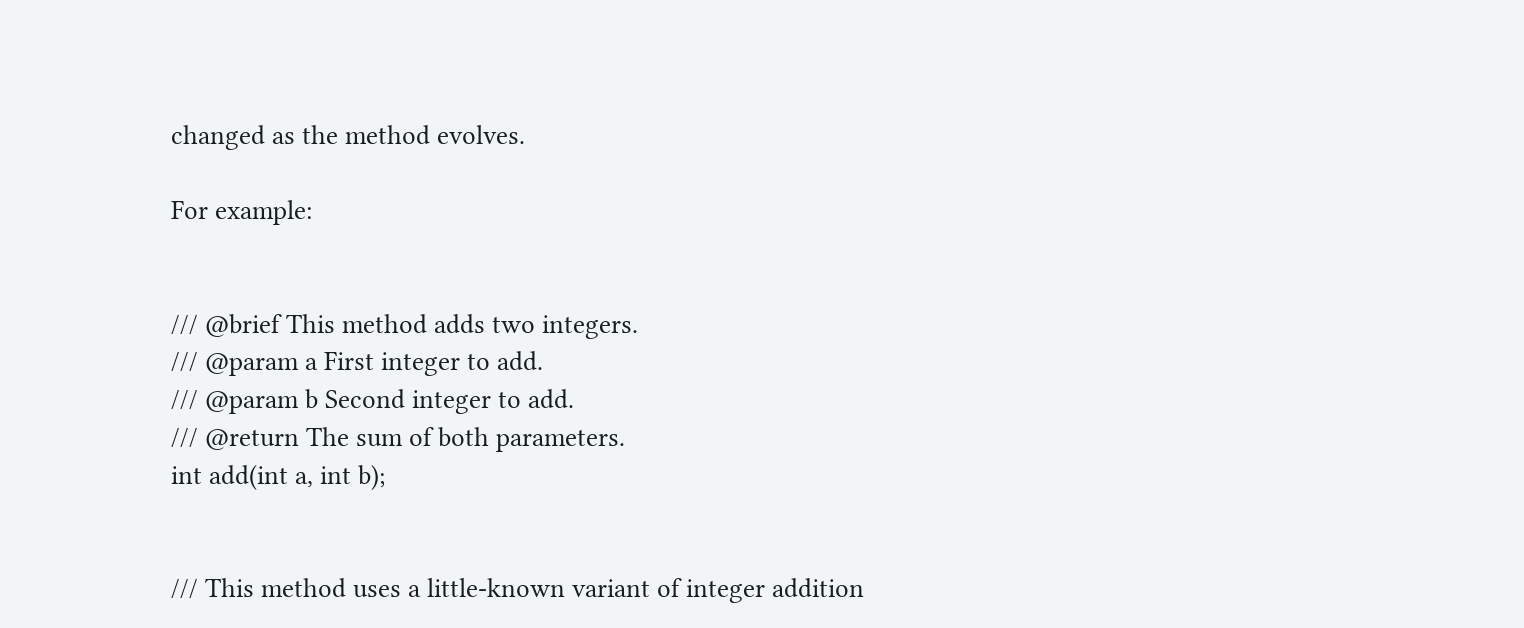changed as the method evolves.

For example:


/// @brief This method adds two integers.
/// @param a First integer to add.
/// @param b Second integer to add.
/// @return The sum of both parameters.
int add(int a, int b);


/// This method uses a little-known variant of integer addition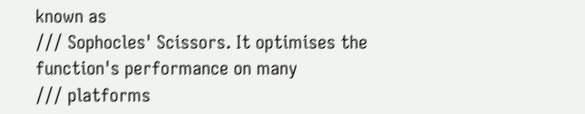known as
/// Sophocles' Scissors. It optimises the function's performance on many
/// platforms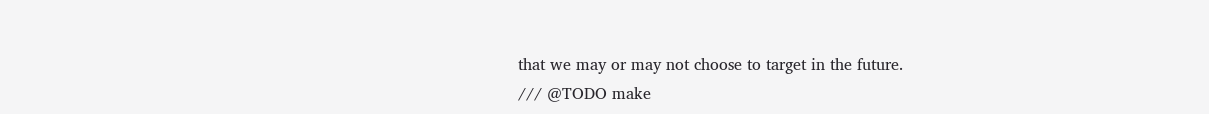that we may or may not choose to target in the future.
/// @TODO make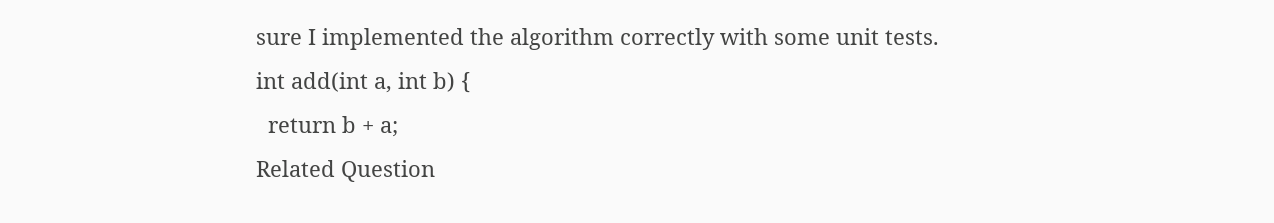sure I implemented the algorithm correctly with some unit tests.
int add(int a, int b) {
  return b + a;
Related Question